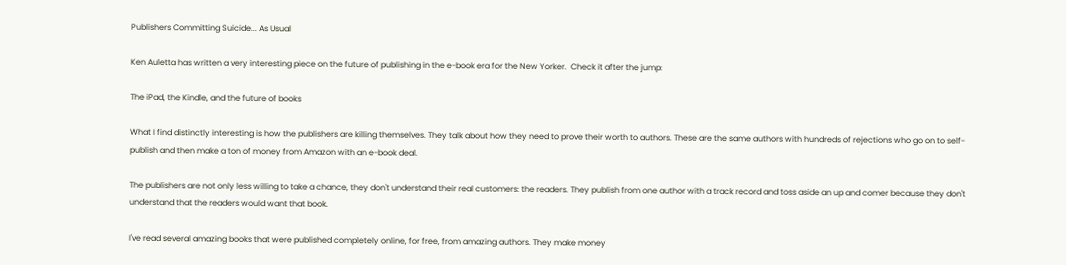Publishers Committing Suicide... As Usual

Ken Auletta has written a very interesting piece on the future of publishing in the e-book era for the New Yorker.  Check it after the jump:

The iPad, the Kindle, and the future of books

What I find distinctly interesting is how the publishers are killing themselves. They talk about how they need to prove their worth to authors. These are the same authors with hundreds of rejections who go on to self-publish and then make a ton of money from Amazon with an e-book deal.

The publishers are not only less willing to take a chance, they don't understand their real customers: the readers. They publish from one author with a track record and toss aside an up and comer because they don't understand that the readers would want that book.

I've read several amazing books that were published completely online, for free, from amazing authors. They make money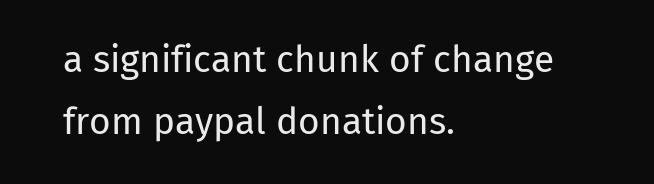a significant chunk of change from paypal donations.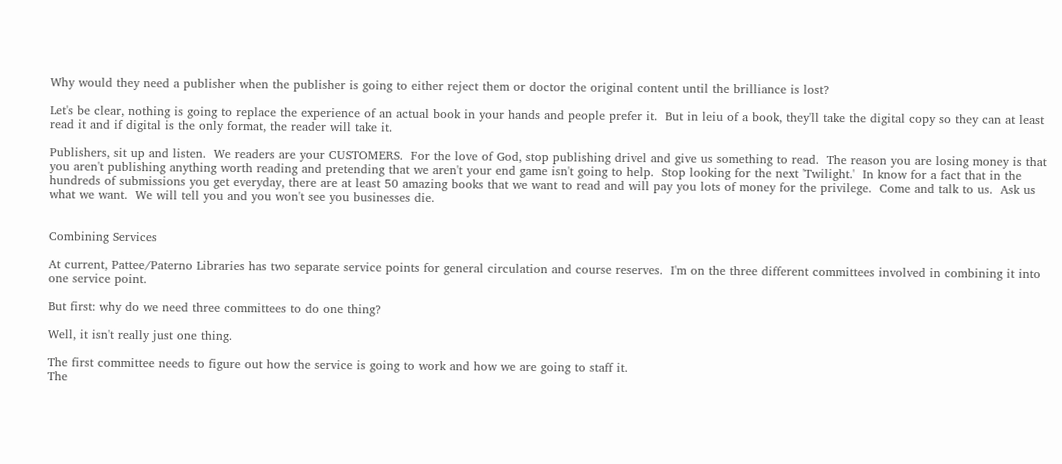Why would they need a publisher when the publisher is going to either reject them or doctor the original content until the brilliance is lost?

Let's be clear, nothing is going to replace the experience of an actual book in your hands and people prefer it.  But in leiu of a book, they'll take the digital copy so they can at least read it and if digital is the only format, the reader will take it.

Publishers, sit up and listen.  We readers are your CUSTOMERS.  For the love of God, stop publishing drivel and give us something to read.  The reason you are losing money is that you aren't publishing anything worth reading and pretending that we aren't your end game isn't going to help.  Stop looking for the next 'Twilight.'  In know for a fact that in the hundreds of submissions you get everyday, there are at least 50 amazing books that we want to read and will pay you lots of money for the privilege.  Come and talk to us.  Ask us what we want.  We will tell you and you won't see you businesses die.


Combining Services

At current, Pattee/Paterno Libraries has two separate service points for general circulation and course reserves.  I'm on the three different committees involved in combining it into one service point.

But first: why do we need three committees to do one thing?

Well, it isn't really just one thing.

The first committee needs to figure out how the service is going to work and how we are going to staff it.
The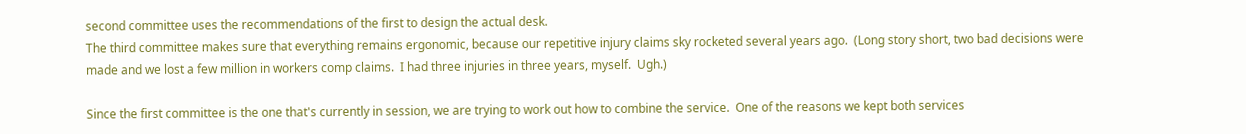second committee uses the recommendations of the first to design the actual desk.
The third committee makes sure that everything remains ergonomic, because our repetitive injury claims sky rocketed several years ago.  (Long story short, two bad decisions were made and we lost a few million in workers comp claims.  I had three injuries in three years, myself.  Ugh.)

Since the first committee is the one that's currently in session, we are trying to work out how to combine the service.  One of the reasons we kept both services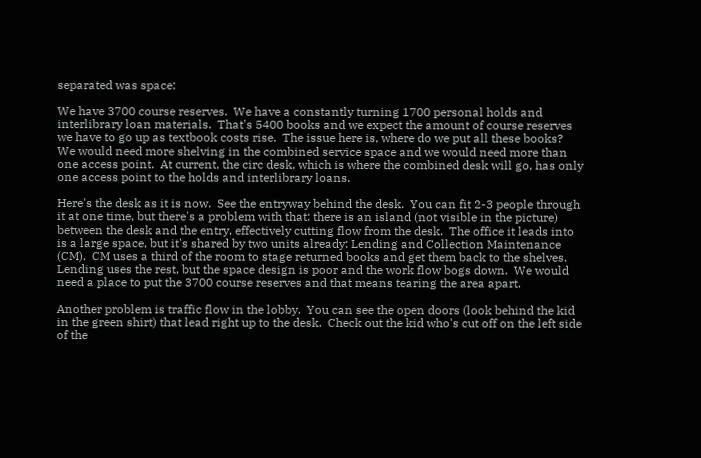separated was space:

We have 3700 course reserves.  We have a constantly turning 1700 personal holds and interlibrary loan materials.  That's 5400 books and we expect the amount of course reserves we have to go up as textbook costs rise.  The issue here is, where do we put all these books?  We would need more shelving in the combined service space and we would need more than one access point.  At current, the circ desk, which is where the combined desk will go, has only one access point to the holds and interlibrary loans.

Here's the desk as it is now.  See the entryway behind the desk.  You can fit 2-3 people through it at one time, but there's a problem with that: there is an island (not visible in the picture) between the desk and the entry, effectively cutting flow from the desk.  The office it leads into is a large space, but it's shared by two units already: Lending and Collection Maintenance (CM).  CM uses a third of the room to stage returned books and get them back to the shelves.  Lending uses the rest, but the space design is poor and the work flow bogs down.  We would need a place to put the 3700 course reserves and that means tearing the area apart.

Another problem is traffic flow in the lobby.  You can see the open doors (look behind the kid in the green shirt) that lead right up to the desk.  Check out the kid who's cut off on the left side of the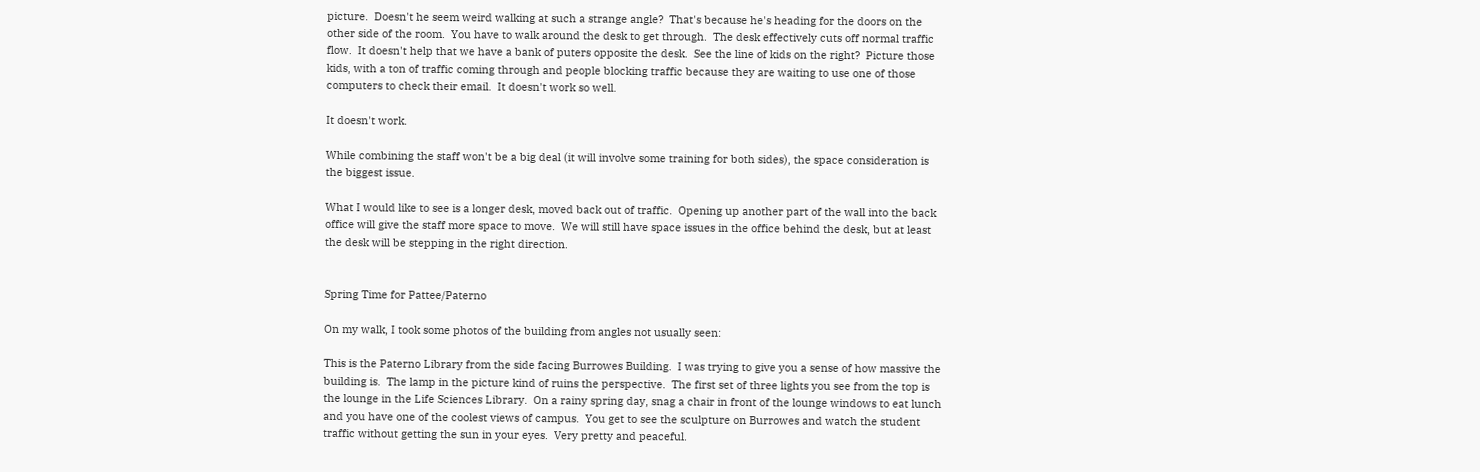picture.  Doesn't he seem weird walking at such a strange angle?  That's because he's heading for the doors on the other side of the room.  You have to walk around the desk to get through.  The desk effectively cuts off normal traffic flow.  It doesn't help that we have a bank of puters opposite the desk.  See the line of kids on the right?  Picture those kids, with a ton of traffic coming through and people blocking traffic because they are waiting to use one of those computers to check their email.  It doesn't work so well.

It doesn't work.

While combining the staff won't be a big deal (it will involve some training for both sides), the space consideration is the biggest issue.

What I would like to see is a longer desk, moved back out of traffic.  Opening up another part of the wall into the back office will give the staff more space to move.  We will still have space issues in the office behind the desk, but at least the desk will be stepping in the right direction.


Spring Time for Pattee/Paterno

On my walk, I took some photos of the building from angles not usually seen:

This is the Paterno Library from the side facing Burrowes Building.  I was trying to give you a sense of how massive the building is.  The lamp in the picture kind of ruins the perspective.  The first set of three lights you see from the top is the lounge in the Life Sciences Library.  On a rainy spring day, snag a chair in front of the lounge windows to eat lunch and you have one of the coolest views of campus.  You get to see the sculpture on Burrowes and watch the student traffic without getting the sun in your eyes.  Very pretty and peaceful.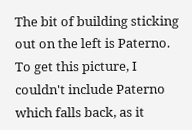The bit of building sticking out on the left is Paterno.  To get this picture, I couldn't include Paterno which falls back, as it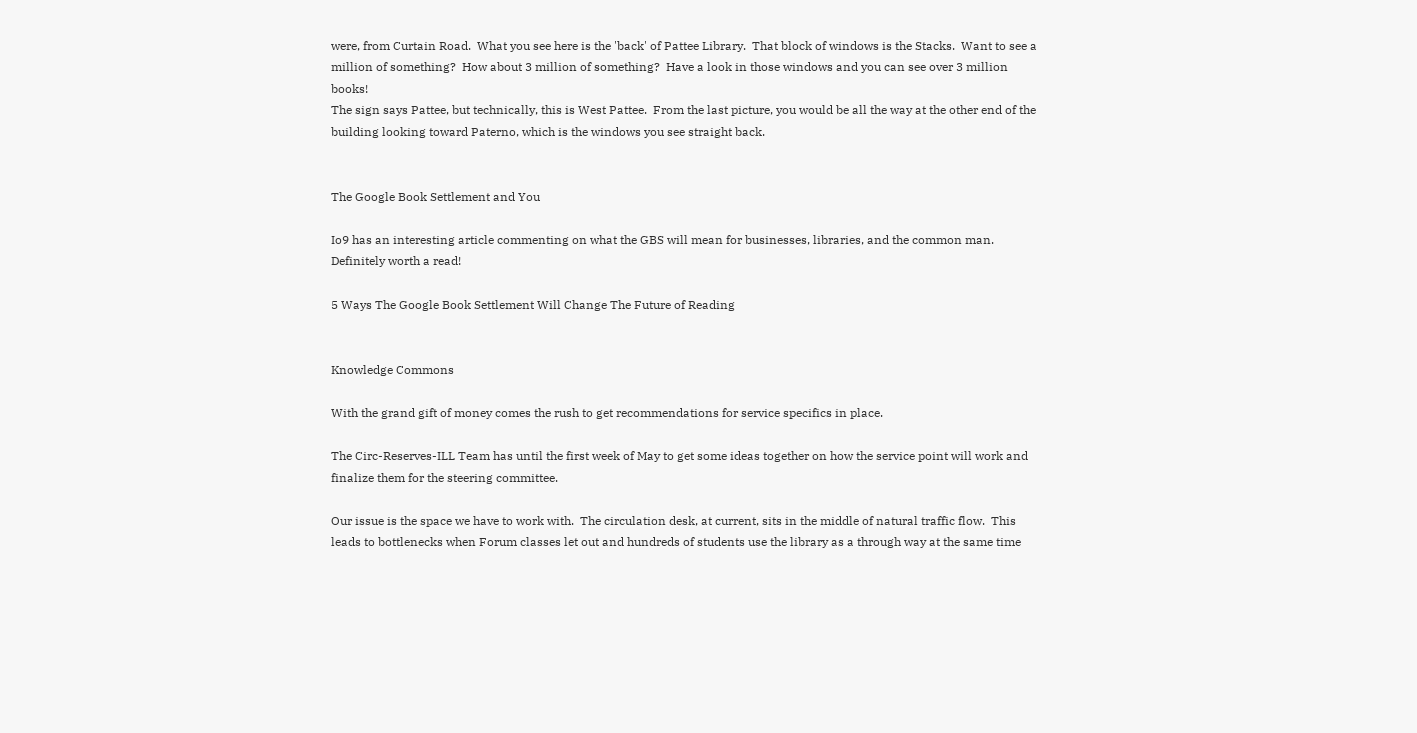were, from Curtain Road.  What you see here is the 'back' of Pattee Library.  That block of windows is the Stacks.  Want to see a million of something?  How about 3 million of something?  Have a look in those windows and you can see over 3 million books!
The sign says Pattee, but technically, this is West Pattee.  From the last picture, you would be all the way at the other end of the building looking toward Paterno, which is the windows you see straight back.


The Google Book Settlement and You

Io9 has an interesting article commenting on what the GBS will mean for businesses, libraries, and the common man.  Definitely worth a read!

5 Ways The Google Book Settlement Will Change The Future of Reading


Knowledge Commons

With the grand gift of money comes the rush to get recommendations for service specifics in place.

The Circ-Reserves-ILL Team has until the first week of May to get some ideas together on how the service point will work and finalize them for the steering committee.

Our issue is the space we have to work with.  The circulation desk, at current, sits in the middle of natural traffic flow.  This leads to bottlenecks when Forum classes let out and hundreds of students use the library as a through way at the same time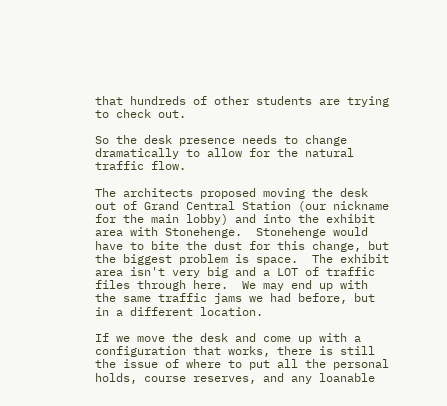that hundreds of other students are trying to check out.

So the desk presence needs to change dramatically to allow for the natural traffic flow.

The architects proposed moving the desk out of Grand Central Station (our nickname for the main lobby) and into the exhibit area with Stonehenge.  Stonehenge would have to bite the dust for this change, but the biggest problem is space.  The exhibit area isn't very big and a LOT of traffic files through here.  We may end up with the same traffic jams we had before, but in a different location.

If we move the desk and come up with a configuration that works, there is still the issue of where to put all the personal holds, course reserves, and any loanable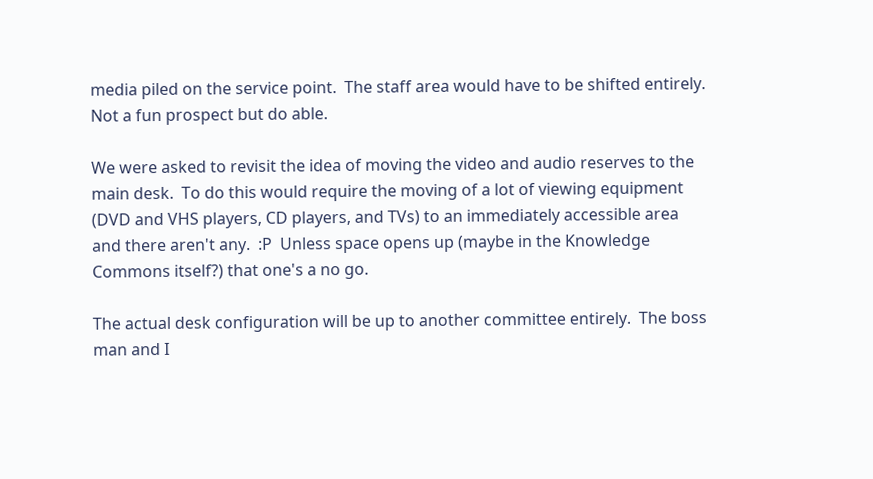media piled on the service point.  The staff area would have to be shifted entirely.  Not a fun prospect but do able.

We were asked to revisit the idea of moving the video and audio reserves to the main desk.  To do this would require the moving of a lot of viewing equipment (DVD and VHS players, CD players, and TVs) to an immediately accessible area and there aren't any.  :P  Unless space opens up (maybe in the Knowledge Commons itself?) that one's a no go.

The actual desk configuration will be up to another committee entirely.  The boss man and I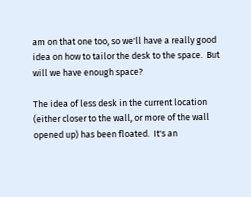am on that one too, so we'll have a really good idea on how to tailor the desk to the space.  But will we have enough space?

The idea of less desk in the current location (either closer to the wall, or more of the wall opened up) has been floated.  It's an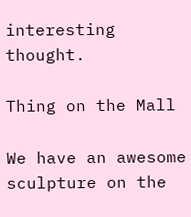interesting thought.

Thing on the Mall

We have an awesome sculpture on the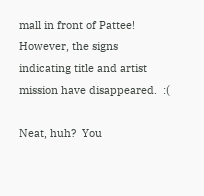mall in front of Pattee!  However, the signs indicating title and artist mission have disappeared.  :(

Neat, huh?  You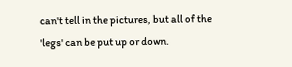can't tell in the pictures, but all of the 'legs' can be put up or down.